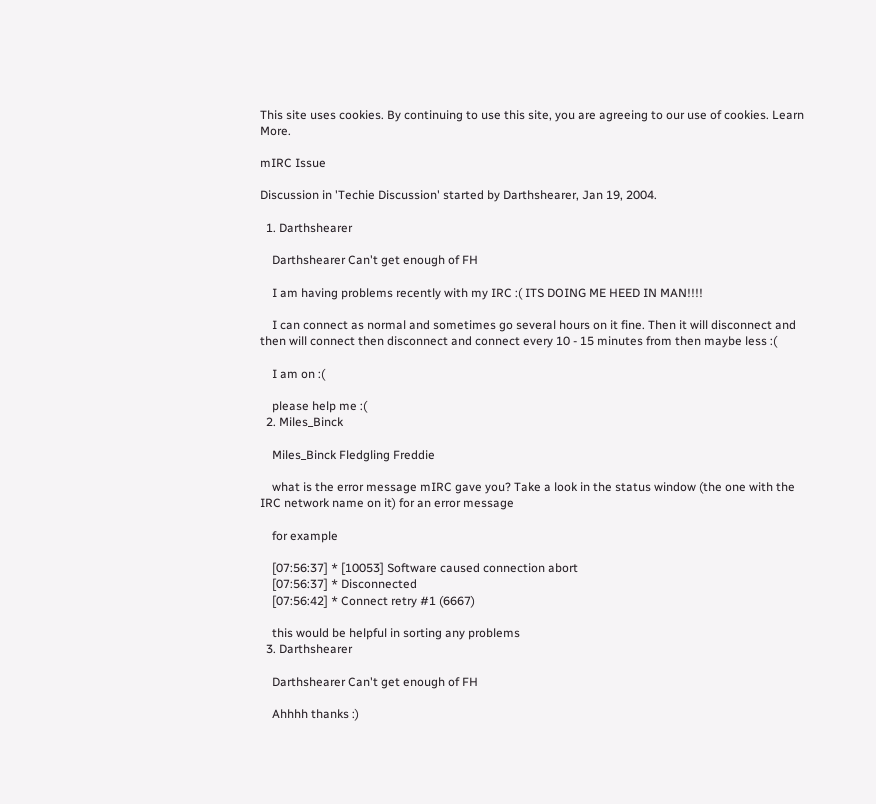This site uses cookies. By continuing to use this site, you are agreeing to our use of cookies. Learn More.

mIRC Issue

Discussion in 'Techie Discussion' started by Darthshearer, Jan 19, 2004.

  1. Darthshearer

    Darthshearer Can't get enough of FH

    I am having problems recently with my IRC :( ITS DOING ME HEED IN MAN!!!!

    I can connect as normal and sometimes go several hours on it fine. Then it will disconnect and then will connect then disconnect and connect every 10 - 15 minutes from then maybe less :(

    I am on :(

    please help me :(
  2. Miles_Binck

    Miles_Binck Fledgling Freddie

    what is the error message mIRC gave you? Take a look in the status window (the one with the IRC network name on it) for an error message

    for example

    [07:56:37] * [10053] Software caused connection abort
    [07:56:37] * Disconnected
    [07:56:42] * Connect retry #1 (6667)

    this would be helpful in sorting any problems
  3. Darthshearer

    Darthshearer Can't get enough of FH

    Ahhhh thanks :)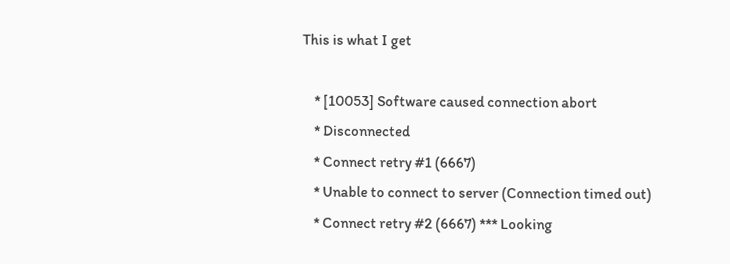This is what I get

    * [10053] Software caused connection abort
    * Disconnected
    * Connect retry #1 (6667)
    * Unable to connect to server (Connection timed out)
    * Connect retry #2 (6667) *** Looking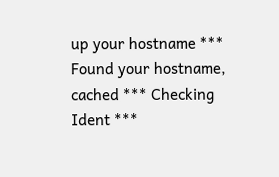up your hostname *** Found your hostname, cached *** Checking Ident ***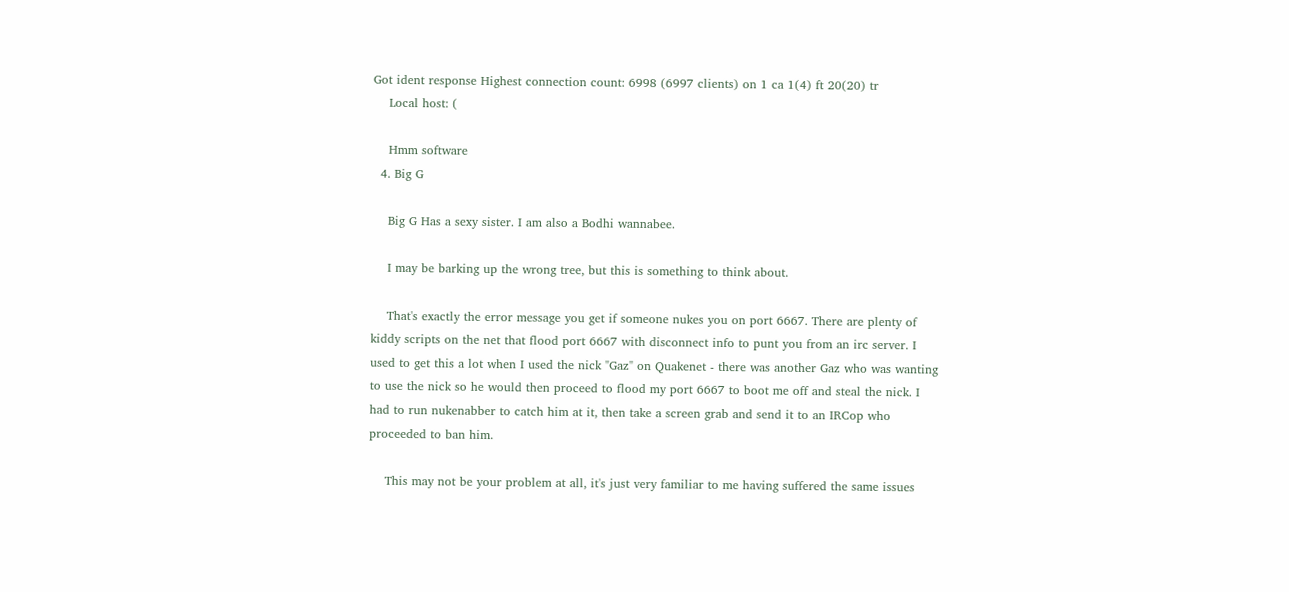Got ident response Highest connection count: 6998 (6997 clients) on 1 ca 1(4) ft 20(20) tr
    Local host: (

    Hmm software
  4. Big G

    Big G Has a sexy sister. I am also a Bodhi wannabee.

    I may be barking up the wrong tree, but this is something to think about.

    That's exactly the error message you get if someone nukes you on port 6667. There are plenty of kiddy scripts on the net that flood port 6667 with disconnect info to punt you from an irc server. I used to get this a lot when I used the nick "Gaz" on Quakenet - there was another Gaz who was wanting to use the nick so he would then proceed to flood my port 6667 to boot me off and steal the nick. I had to run nukenabber to catch him at it, then take a screen grab and send it to an IRCop who proceeded to ban him.

    This may not be your problem at all, it's just very familiar to me having suffered the same issues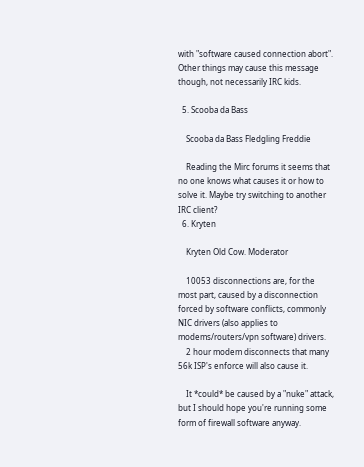with "software caused connection abort". Other things may cause this message though, not necessarily IRC kids.

  5. Scooba da Bass

    Scooba da Bass Fledgling Freddie

    Reading the Mirc forums it seems that no one knows what causes it or how to solve it. Maybe try switching to another IRC client?
  6. Kryten

    Kryten Old Cow. Moderator

    10053 disconnections are, for the most part, caused by a disconnection forced by software conflicts, commonly NIC drivers (also applies to modems/routers/vpn software) drivers.
    2 hour modem disconnects that many 56k ISP's enforce will also cause it.

    It *could* be caused by a "nuke" attack, but I should hope you're running some form of firewall software anyway.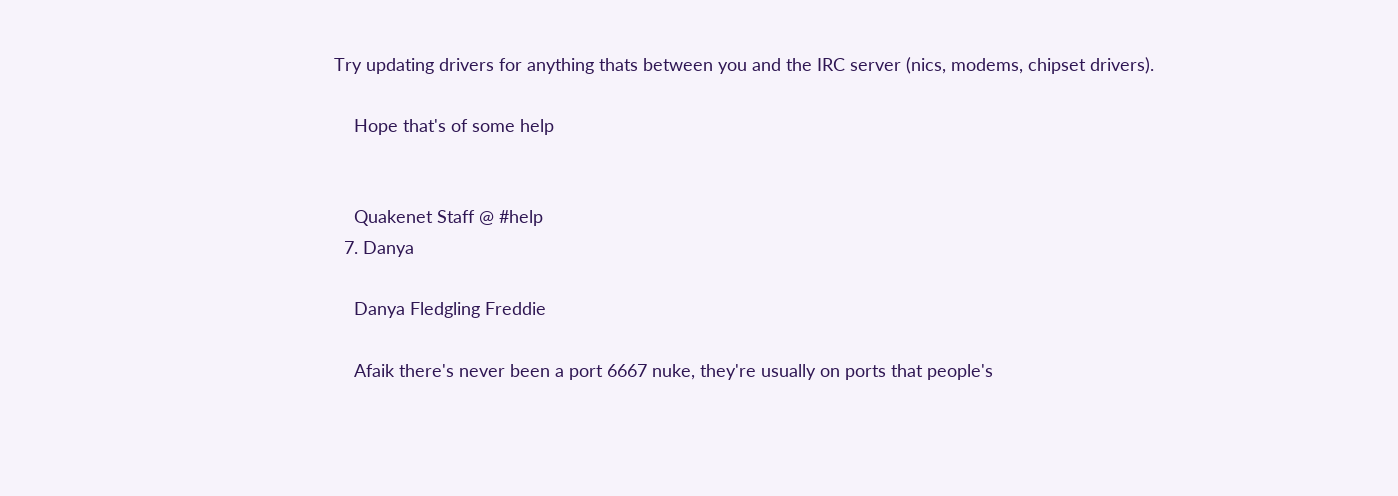Try updating drivers for anything thats between you and the IRC server (nics, modems, chipset drivers).

    Hope that's of some help


    Quakenet Staff @ #help
  7. Danya

    Danya Fledgling Freddie

    Afaik there's never been a port 6667 nuke, they're usually on ports that people's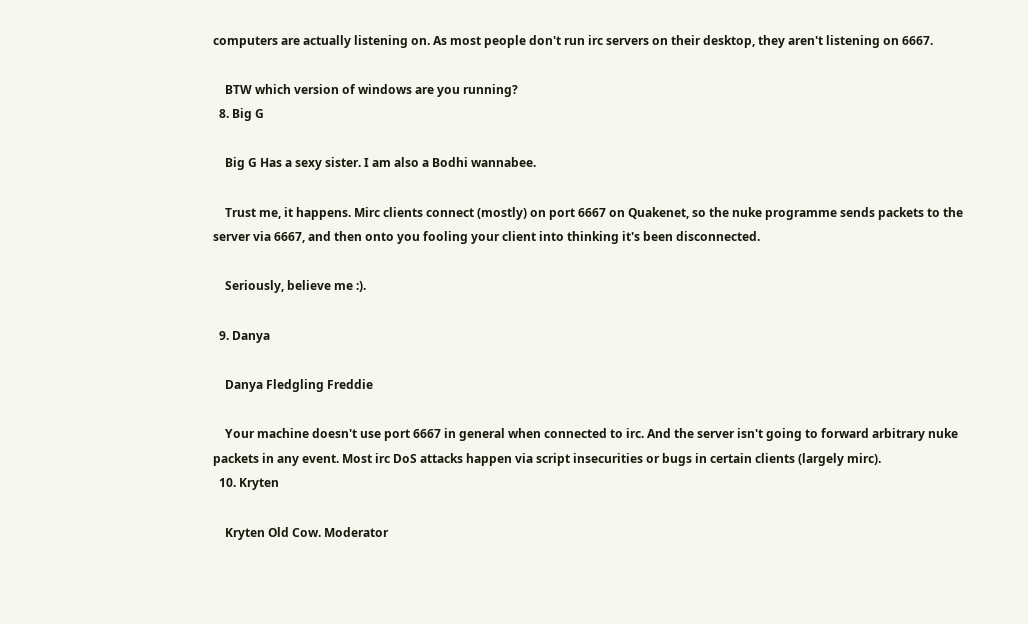computers are actually listening on. As most people don't run irc servers on their desktop, they aren't listening on 6667.

    BTW which version of windows are you running?
  8. Big G

    Big G Has a sexy sister. I am also a Bodhi wannabee.

    Trust me, it happens. Mirc clients connect (mostly) on port 6667 on Quakenet, so the nuke programme sends packets to the server via 6667, and then onto you fooling your client into thinking it's been disconnected.

    Seriously, believe me :).

  9. Danya

    Danya Fledgling Freddie

    Your machine doesn't use port 6667 in general when connected to irc. And the server isn't going to forward arbitrary nuke packets in any event. Most irc DoS attacks happen via script insecurities or bugs in certain clients (largely mirc).
  10. Kryten

    Kryten Old Cow. Moderator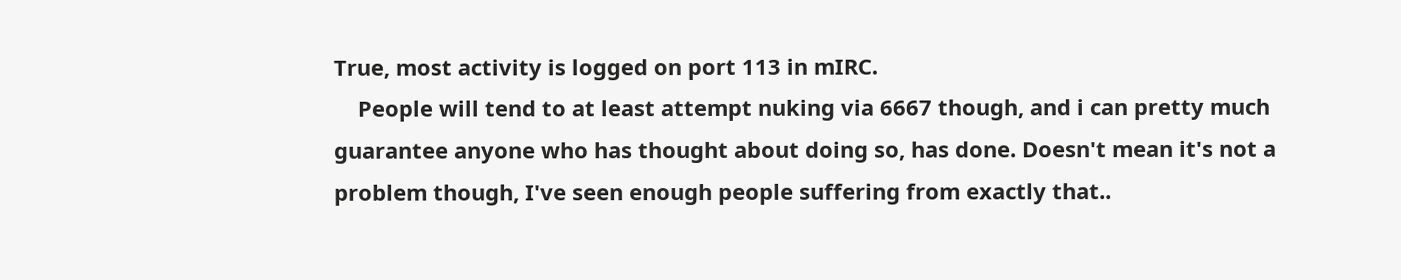True, most activity is logged on port 113 in mIRC.
    People will tend to at least attempt nuking via 6667 though, and i can pretty much guarantee anyone who has thought about doing so, has done. Doesn't mean it's not a problem though, I've seen enough people suffering from exactly that..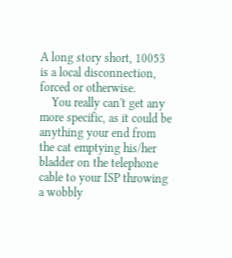A long story short, 10053 is a local disconnection, forced or otherwise.
    You really can't get any more specific, as it could be anything your end from the cat emptying his/her bladder on the telephone cable to your ISP throwing a wobbly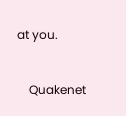at you.


    Quakenet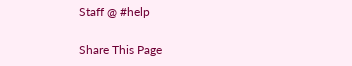Staff @ #help

Share This Page